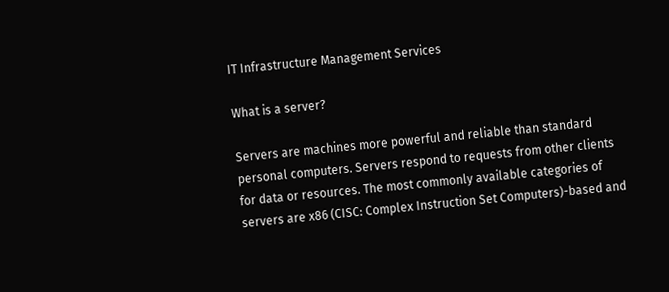IT Infrastructure Management Services

What is a server?

Servers are machines more powerful and reliable than standard personal computers. Servers respond to requests from other clients for data or resources. The most commonly available categories of servers are x86 (CISC: Complex Instruction Set Computers)-based and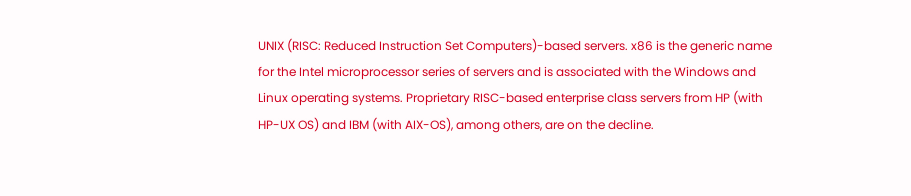UNIX (RISC: Reduced Instruction Set Computers)-based servers. x86 is the generic name for the Intel microprocessor series of servers and is associated with the Windows and Linux operating systems. Proprietary RISC-based enterprise class servers from HP (with HP-UX OS) and IBM (with AIX-OS), among others, are on the decline.